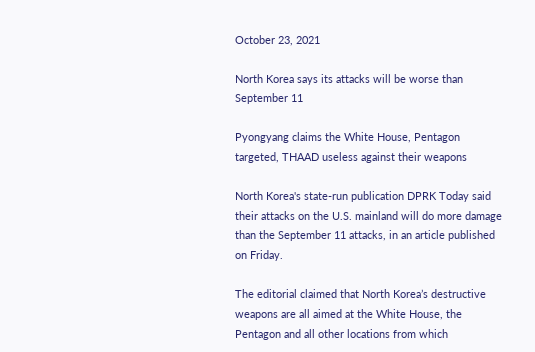October 23, 2021

North Korea says its attacks will be worse than September 11

Pyongyang claims the White House, Pentagon targeted, THAAD useless against their weapons

North Korea's state-run publication DPRK Today said their attacks on the U.S. mainland will do more damage than the September 11 attacks, in an article published on Friday.

The editorial claimed that North Korea’s destructive weapons are all aimed at the White House, the Pentagon and all other locations from which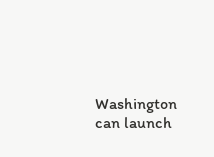Washington can launch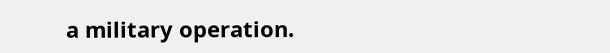a military operation.